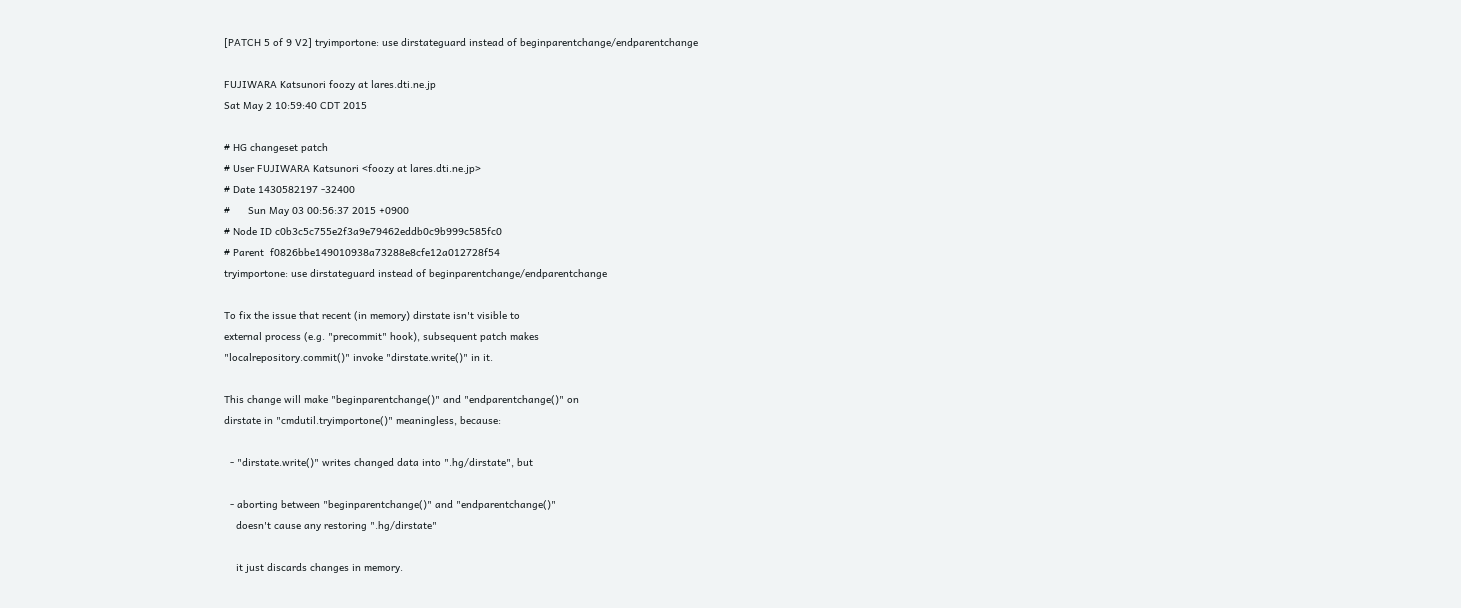[PATCH 5 of 9 V2] tryimportone: use dirstateguard instead of beginparentchange/endparentchange

FUJIWARA Katsunori foozy at lares.dti.ne.jp
Sat May 2 10:59:40 CDT 2015

# HG changeset patch
# User FUJIWARA Katsunori <foozy at lares.dti.ne.jp>
# Date 1430582197 -32400
#      Sun May 03 00:56:37 2015 +0900
# Node ID c0b3c5c755e2f3a9e79462eddb0c9b999c585fc0
# Parent  f0826bbe149010938a73288e8cfe12a012728f54
tryimportone: use dirstateguard instead of beginparentchange/endparentchange

To fix the issue that recent (in memory) dirstate isn't visible to
external process (e.g. "precommit" hook), subsequent patch makes
"localrepository.commit()" invoke "dirstate.write()" in it.

This change will make "beginparentchange()" and "endparentchange()" on
dirstate in "cmdutil.tryimportone()" meaningless, because:

  - "dirstate.write()" writes changed data into ".hg/dirstate", but

  - aborting between "beginparentchange()" and "endparentchange()"
    doesn't cause any restoring ".hg/dirstate"

    it just discards changes in memory.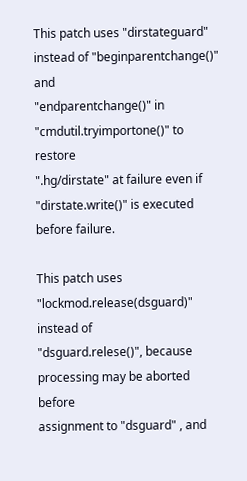This patch uses "dirstateguard" instead of "beginparentchange()" and
"endparentchange()" in "cmdutil.tryimportone()" to restore
".hg/dirstate" at failure even if "dirstate.write()" is executed
before failure.

This patch uses "lockmod.release(dsguard)" instead of
"dsguard.relese()", because processing may be aborted before
assignment to "dsguard" , and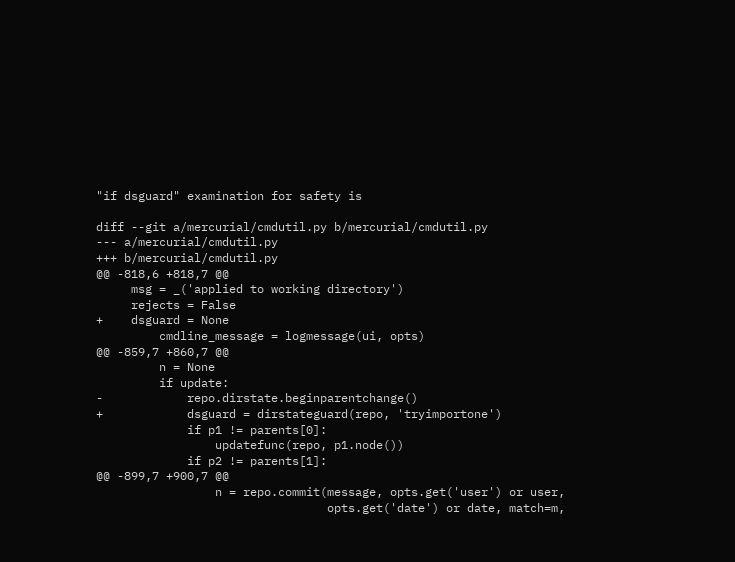"if dsguard" examination for safety is

diff --git a/mercurial/cmdutil.py b/mercurial/cmdutil.py
--- a/mercurial/cmdutil.py
+++ b/mercurial/cmdutil.py
@@ -818,6 +818,7 @@
     msg = _('applied to working directory')
     rejects = False
+    dsguard = None
         cmdline_message = logmessage(ui, opts)
@@ -859,7 +860,7 @@
         n = None
         if update:
-            repo.dirstate.beginparentchange()
+            dsguard = dirstateguard(repo, 'tryimportone')
             if p1 != parents[0]:
                 updatefunc(repo, p1.node())
             if p2 != parents[1]:
@@ -899,7 +900,7 @@
                 n = repo.commit(message, opts.get('user') or user,
                                 opts.get('date') or date, match=m,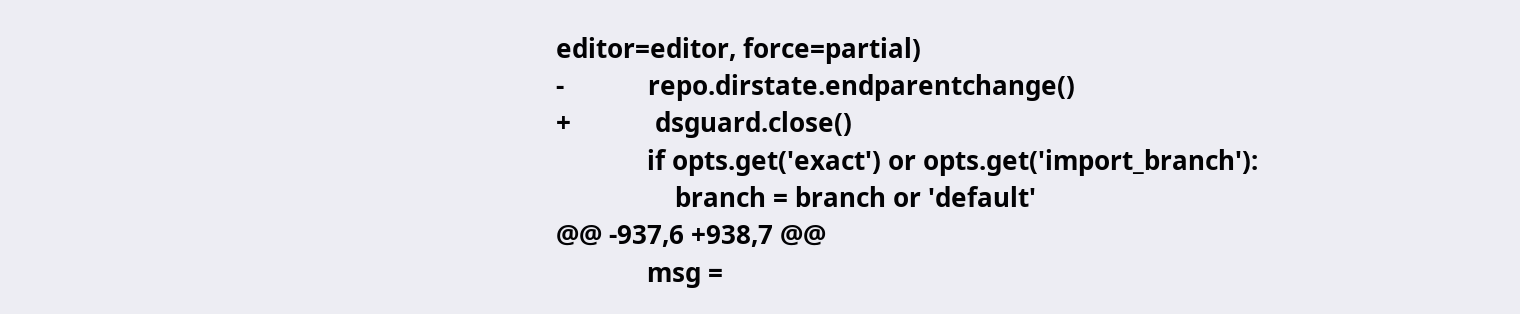editor=editor, force=partial)
-            repo.dirstate.endparentchange()
+            dsguard.close()
             if opts.get('exact') or opts.get('import_branch'):
                 branch = branch or 'default'
@@ -937,6 +938,7 @@
             msg =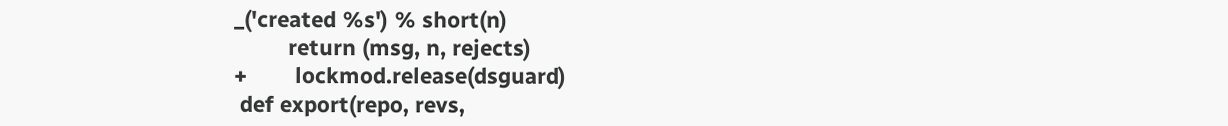_('created %s') % short(n)
         return (msg, n, rejects)
+        lockmod.release(dsguard)
 def export(repo, revs,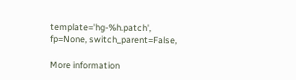template='hg-%h.patch', fp=None, switch_parent=False,

More information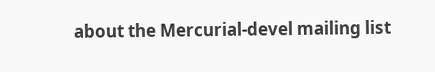about the Mercurial-devel mailing list